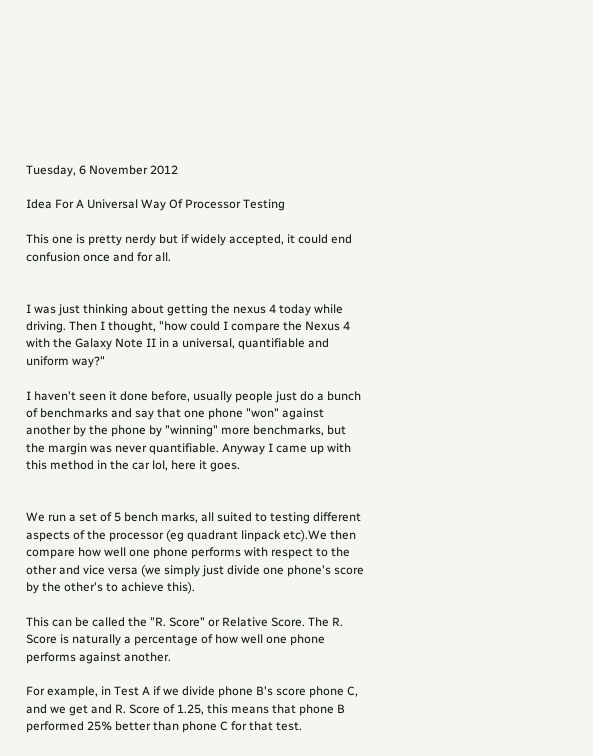Tuesday, 6 November 2012

Idea For A Universal Way Of Processor Testing

This one is pretty nerdy but if widely accepted, it could end confusion once and for all.


I was just thinking about getting the nexus 4 today while driving. Then I thought, "how could I compare the Nexus 4 with the Galaxy Note II in a universal, quantifiable and uniform way?"

I haven't seen it done before, usually people just do a bunch of benchmarks and say that one phone "won" against another by the phone by "winning" more benchmarks, but the margin was never quantifiable. Anyway I came up with this method in the car lol, here it goes.


We run a set of 5 bench marks, all suited to testing different aspects of the processor (eg quadrant linpack etc).We then compare how well one phone performs with respect to the other and vice versa (we simply just divide one phone's score by the other's to achieve this).

This can be called the "R. Score" or Relative Score. The R. Score is naturally a percentage of how well one phone performs against another.

For example, in Test A if we divide phone B's score phone C, and we get and R. Score of 1.25, this means that phone B performed 25% better than phone C for that test.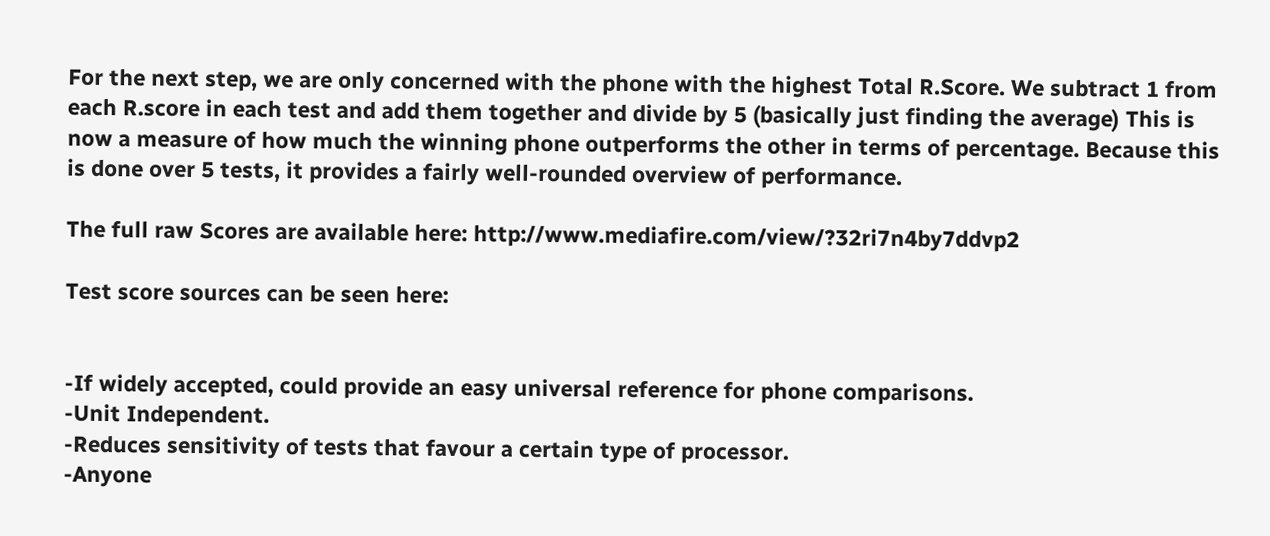For the next step, we are only concerned with the phone with the highest Total R.Score. We subtract 1 from each R.score in each test and add them together and divide by 5 (basically just finding the average) This is now a measure of how much the winning phone outperforms the other in terms of percentage. Because this is done over 5 tests, it provides a fairly well-rounded overview of performance.

The full raw Scores are available here: http://www.mediafire.com/view/?32ri7n4by7ddvp2

Test score sources can be seen here:


-If widely accepted, could provide an easy universal reference for phone comparisons.
-Unit Independent.
-Reduces sensitivity of tests that favour a certain type of processor.
-Anyone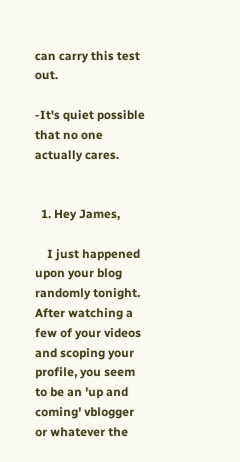can carry this test out.

-It's quiet possible that no one actually cares.


  1. Hey James,

    I just happened upon your blog randomly tonight. After watching a few of your videos and scoping your profile, you seem to be an 'up and coming' vblogger or whatever the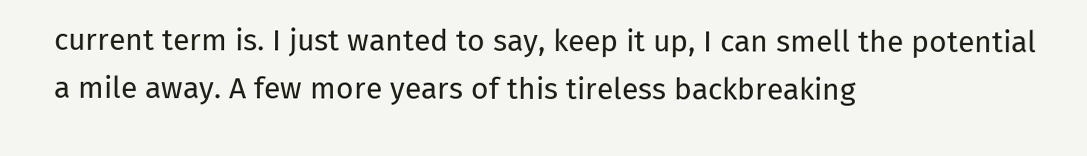current term is. I just wanted to say, keep it up, I can smell the potential a mile away. A few more years of this tireless backbreaking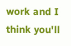work and I think you'll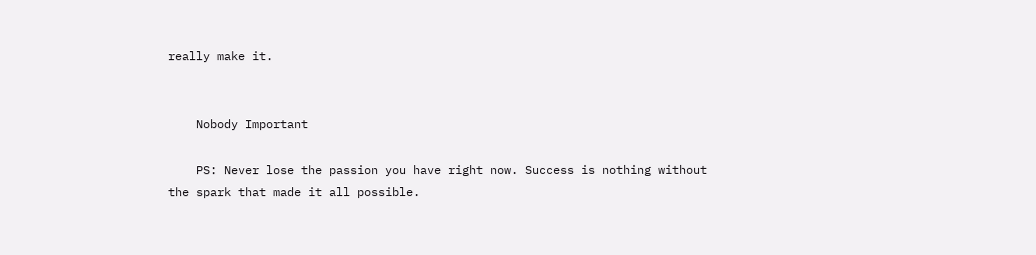really make it.


    Nobody Important

    PS: Never lose the passion you have right now. Success is nothing without the spark that made it all possible.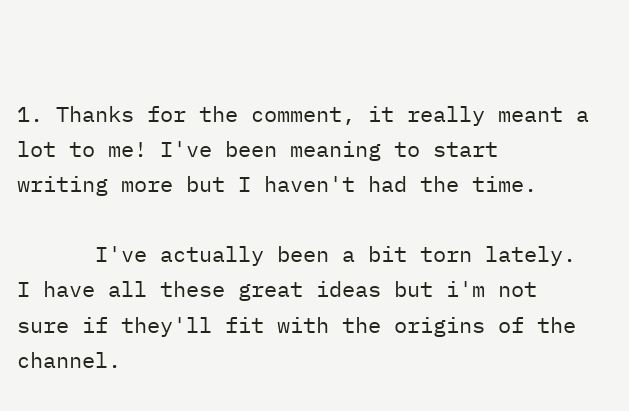1. Thanks for the comment, it really meant a lot to me! I've been meaning to start writing more but I haven't had the time.

      I've actually been a bit torn lately. I have all these great ideas but i'm not sure if they'll fit with the origins of the channel.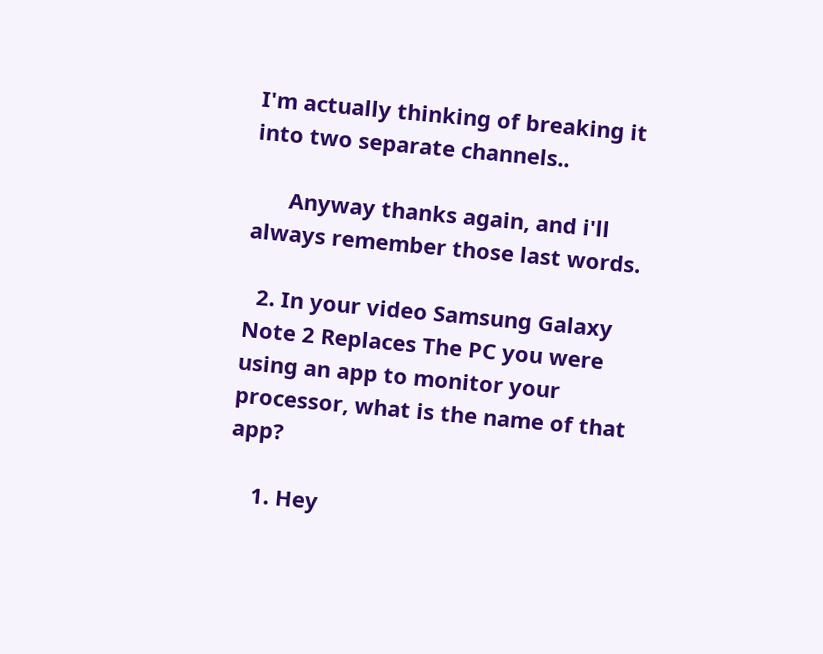I'm actually thinking of breaking it into two separate channels..

      Anyway thanks again, and i'll always remember those last words.

  2. In your video Samsung Galaxy Note 2 Replaces The PC you were using an app to monitor your processor, what is the name of that app?

    1. Hey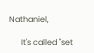Nathaniel,

      It's called "set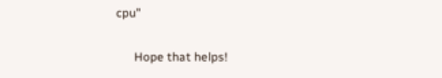cpu"

      Hope that helps!